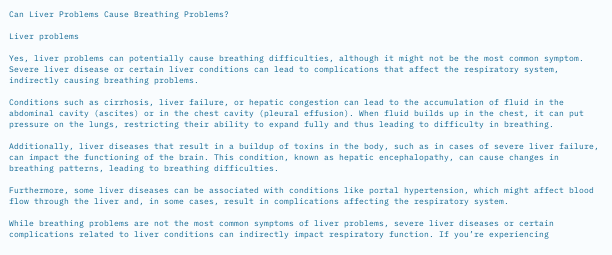Can Liver Problems Cause Breathing Problems?

Liver problems

Yes, liver problems can potentially cause breathing difficulties, although it might not be the most common symptom. Severe liver disease or certain liver conditions can lead to complications that affect the respiratory system, indirectly causing breathing problems.

Conditions such as cirrhosis, liver failure, or hepatic congestion can lead to the accumulation of fluid in the abdominal cavity (ascites) or in the chest cavity (pleural effusion). When fluid builds up in the chest, it can put pressure on the lungs, restricting their ability to expand fully and thus leading to difficulty in breathing.

Additionally, liver diseases that result in a buildup of toxins in the body, such as in cases of severe liver failure, can impact the functioning of the brain. This condition, known as hepatic encephalopathy, can cause changes in breathing patterns, leading to breathing difficulties.

Furthermore, some liver diseases can be associated with conditions like portal hypertension, which might affect blood flow through the liver and, in some cases, result in complications affecting the respiratory system.

While breathing problems are not the most common symptoms of liver problems, severe liver diseases or certain complications related to liver conditions can indirectly impact respiratory function. If you’re experiencing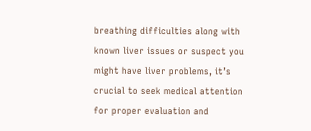breathing difficulties along with known liver issues or suspect you might have liver problems, it’s crucial to seek medical attention for proper evaluation and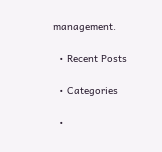management.

  • Recent Posts

  • Categories

  •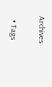Archives

  • Tags